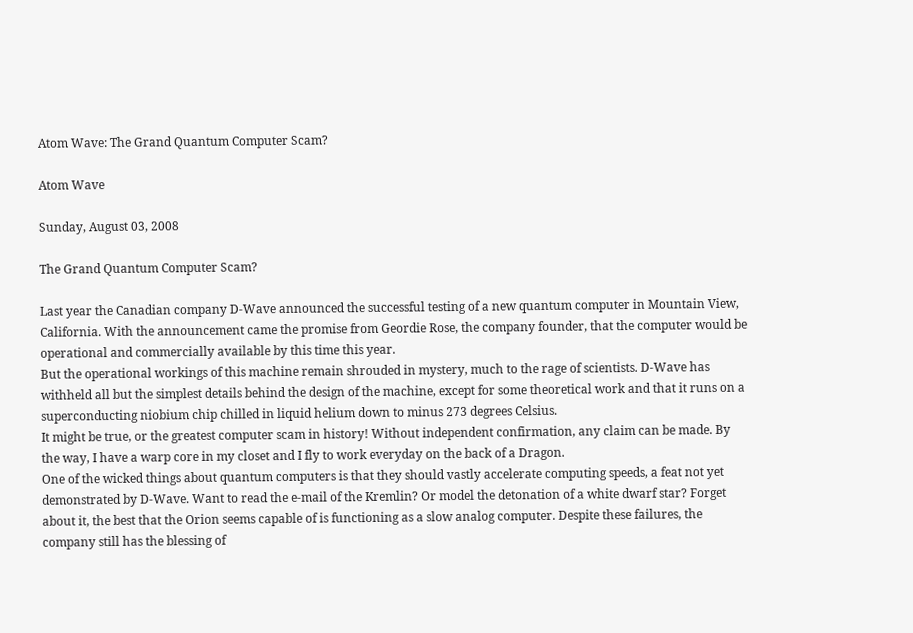Atom Wave: The Grand Quantum Computer Scam?

Atom Wave

Sunday, August 03, 2008

The Grand Quantum Computer Scam?

Last year the Canadian company D-Wave announced the successful testing of a new quantum computer in Mountain View, California. With the announcement came the promise from Geordie Rose, the company founder, that the computer would be operational and commercially available by this time this year.
But the operational workings of this machine remain shrouded in mystery, much to the rage of scientists. D-Wave has withheld all but the simplest details behind the design of the machine, except for some theoretical work and that it runs on a superconducting niobium chip chilled in liquid helium down to minus 273 degrees Celsius.
It might be true, or the greatest computer scam in history! Without independent confirmation, any claim can be made. By the way, I have a warp core in my closet and I fly to work everyday on the back of a Dragon.
One of the wicked things about quantum computers is that they should vastly accelerate computing speeds, a feat not yet demonstrated by D-Wave. Want to read the e-mail of the Kremlin? Or model the detonation of a white dwarf star? Forget about it, the best that the Orion seems capable of is functioning as a slow analog computer. Despite these failures, the company still has the blessing of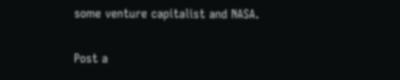some venture capitalist and NASA.


Post a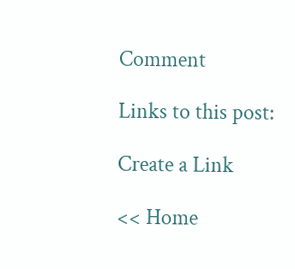Comment

Links to this post:

Create a Link

<< Home